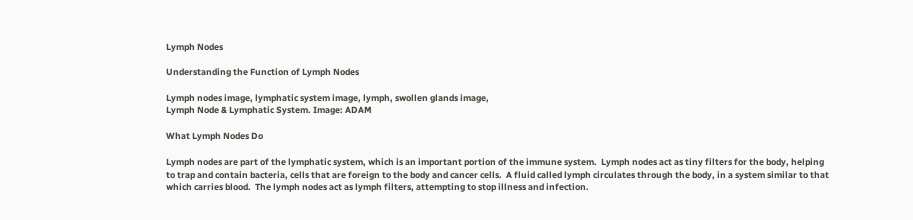Lymph Nodes

Understanding the Function of Lymph Nodes

Lymph nodes image, lymphatic system image, lymph, swollen glands image,
Lymph Node & Lymphatic System. Image: ADAM

What Lymph Nodes Do

Lymph nodes are part of the lymphatic system, which is an important portion of the immune system.  Lymph nodes act as tiny filters for the body, helping to trap and contain bacteria, cells that are foreign to the body and cancer cells.  A fluid called lymph circulates through the body, in a system similar to that which carries blood.  The lymph nodes act as lymph filters, attempting to stop illness and infection.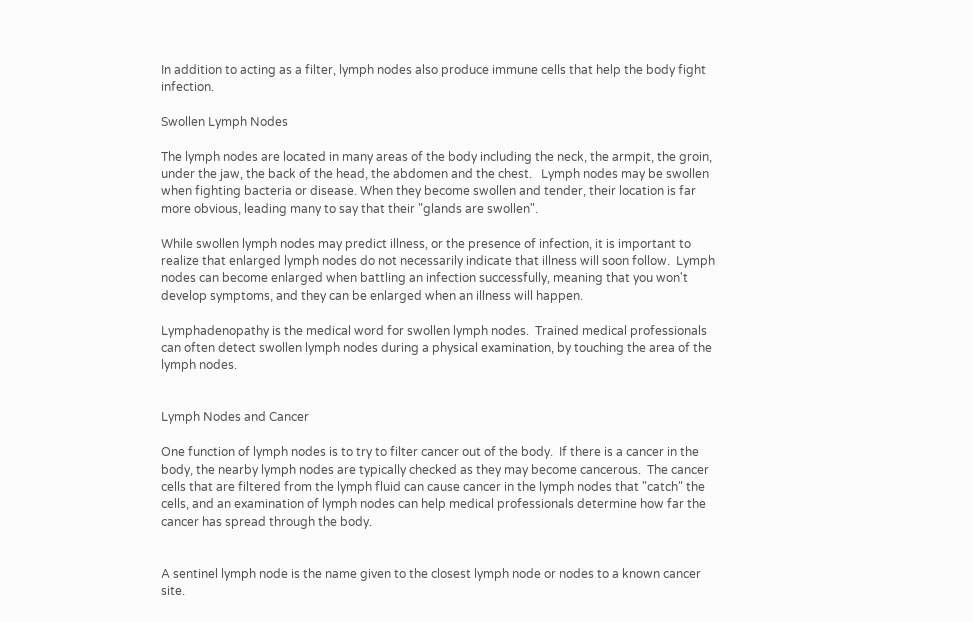In addition to acting as a filter, lymph nodes also produce immune cells that help the body fight infection.

Swollen Lymph Nodes

The lymph nodes are located in many areas of the body including the neck, the armpit, the groin, under the jaw, the back of the head, the abdomen and the chest.   Lymph nodes may be swollen when fighting bacteria or disease. When they become swollen and tender, their location is far more obvious, leading many to say that their "glands are swollen".

While swollen lymph nodes may predict illness, or the presence of infection, it is important to realize that enlarged lymph nodes do not necessarily indicate that illness will soon follow.  Lymph nodes can become enlarged when battling an infection successfully, meaning that you won't develop symptoms, and they can be enlarged when an illness will happen.

Lymphadenopathy is the medical word for swollen lymph nodes.  Trained medical professionals can often detect swollen lymph nodes during a physical examination, by touching the area of the lymph nodes.


Lymph Nodes and Cancer

One function of lymph nodes is to try to filter cancer out of the body.  If there is a cancer in the body, the nearby lymph nodes are typically checked as they may become cancerous.  The cancer cells that are filtered from the lymph fluid can cause cancer in the lymph nodes that "catch" the cells, and an examination of lymph nodes can help medical professionals determine how far the cancer has spread through the body.


A sentinel lymph node is the name given to the closest lymph node or nodes to a known cancer site.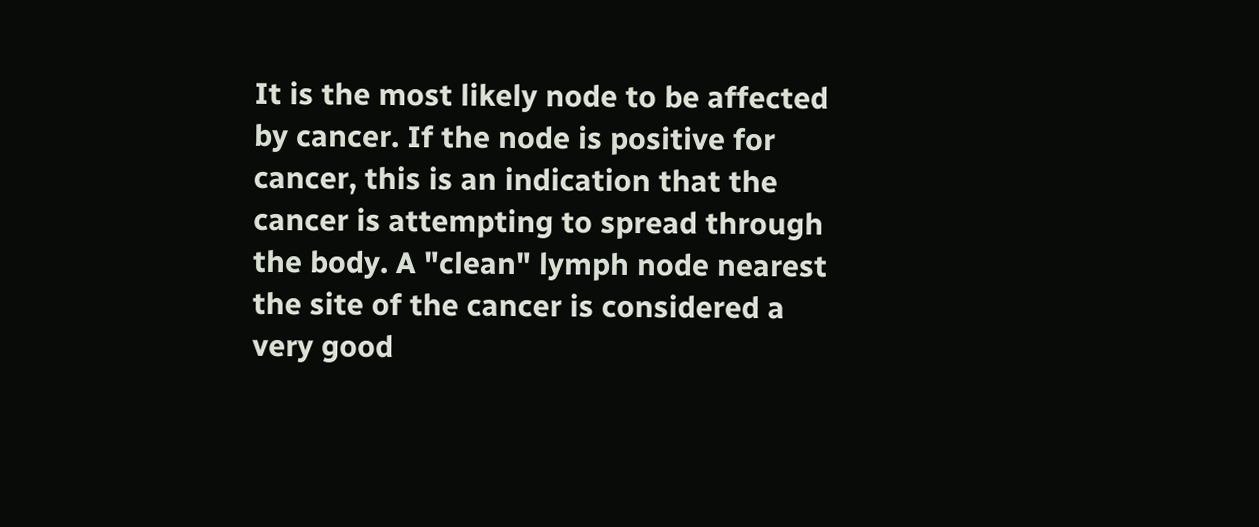It is the most likely node to be affected by cancer. If the node is positive for cancer, this is an indication that the cancer is attempting to spread through the body. A "clean" lymph node nearest the site of the cancer is considered a very good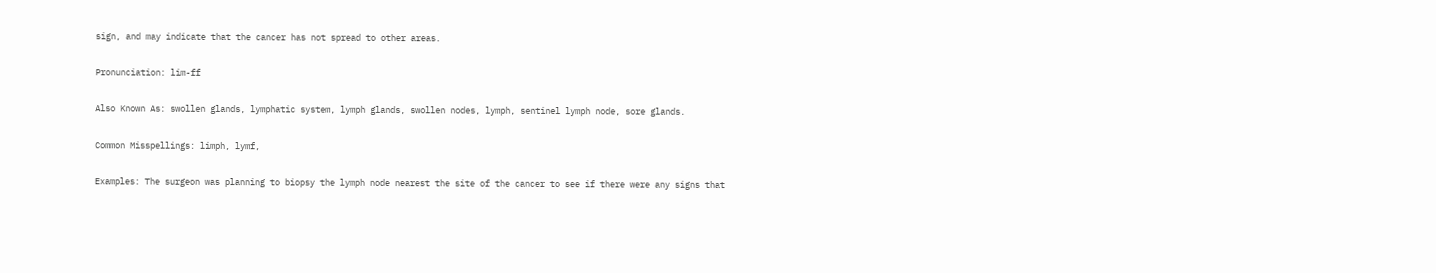sign, and may indicate that the cancer has not spread to other areas.

Pronunciation: lim-ff

Also Known As: swollen glands, lymphatic system, lymph glands, swollen nodes, lymph, sentinel lymph node, sore glands.

Common Misspellings: limph, lymf,

Examples: The surgeon was planning to biopsy the lymph node nearest the site of the cancer to see if there were any signs that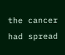the cancer had spread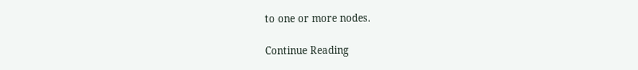to one or more nodes.

Continue Reading